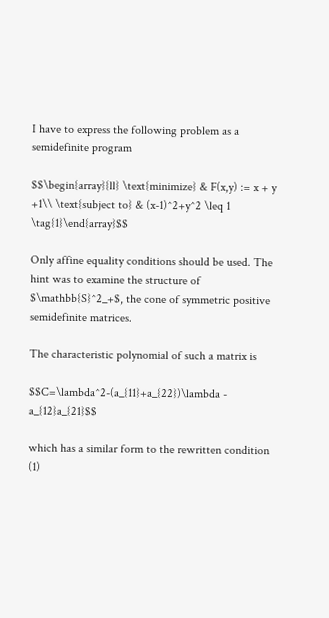I have to express the following problem as a semidefinite program

$$\begin{array}{ll} \text{minimize} & F(x,y) := x + y +1\\ \text{subject to} & (x-1)^2+y^2 \leq 1 \tag{1}\end{array}$$

Only affine equality conditions should be used. The hint was to examine the structure of $\mathbb{S}^2_+$, the cone of symmetric positive semidefinite matrices.

The characteristic polynomial of such a matrix is

$$C=\lambda^2-(a_{11}+a_{22})\lambda - a_{12}a_{21}$$

which has a similar form to the rewritten condition (1)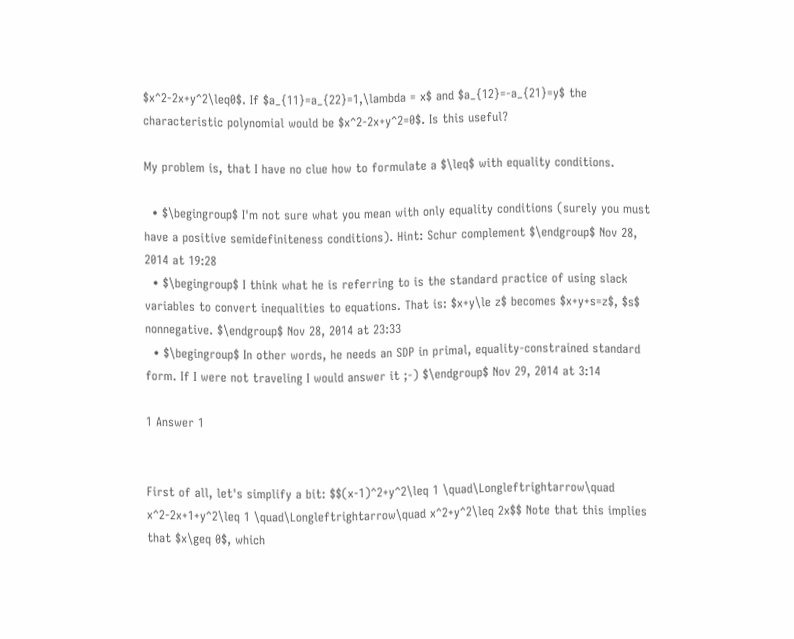$x^2-2x+y^2\leq0$. If $a_{11}=a_{22}=1,\lambda = x$ and $a_{12}=-a_{21}=y$ the characteristic polynomial would be $x^2-2x+y^2=0$. Is this useful?

My problem is, that I have no clue how to formulate a $\leq$ with equality conditions.

  • $\begingroup$ I'm not sure what you mean with only equality conditions (surely you must have a positive semidefiniteness conditions). Hint: Schur complement $\endgroup$ Nov 28, 2014 at 19:28
  • $\begingroup$ I think what he is referring to is the standard practice of using slack variables to convert inequalities to equations. That is: $x+y\le z$ becomes $x+y+s=z$, $s$ nonnegative. $\endgroup$ Nov 28, 2014 at 23:33
  • $\begingroup$ In other words, he needs an SDP in primal, equality-constrained standard form. If I were not traveling I would answer it ;-) $\endgroup$ Nov 29, 2014 at 3:14

1 Answer 1


First of all, let's simplify a bit: $$(x-1)^2+y^2\leq 1 \quad\Longleftrightarrow\quad x^2-2x+1+y^2\leq 1 \quad\Longleftrightarrow\quad x^2+y^2\leq 2x$$ Note that this implies that $x\geq 0$, which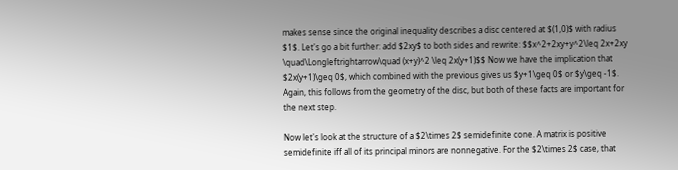makes sense since the original inequality describes a disc centered at $(1,0)$ with radius $1$. Let's go a bit further: add $2xy$ to both sides and rewrite: $$x^2+2xy+y^2\leq 2x+2xy \quad\Longleftrightarrow\quad (x+y)^2 \leq 2x(y+1)$$ Now we have the implication that $2x(y+1)\geq 0$, which combined with the previous gives us $y+1\geq 0$ or $y\geq -1$. Again, this follows from the geometry of the disc, but both of these facts are important for the next step.

Now let's look at the structure of a $2\times 2$ semidefinite cone. A matrix is positive semidefinite iff all of its principal minors are nonnegative. For the $2\times 2$ case, that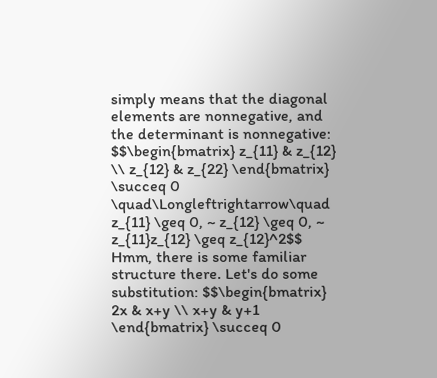simply means that the diagonal elements are nonnegative, and the determinant is nonnegative: $$\begin{bmatrix} z_{11} & z_{12} \\ z_{12} & z_{22} \end{bmatrix} \succeq 0 \quad\Longleftrightarrow\quad z_{11} \geq 0, ~ z_{12} \geq 0, ~ z_{11}z_{12} \geq z_{12}^2$$ Hmm, there is some familiar structure there. Let's do some substitution: $$\begin{bmatrix} 2x & x+y \\ x+y & y+1 \end{bmatrix} \succeq 0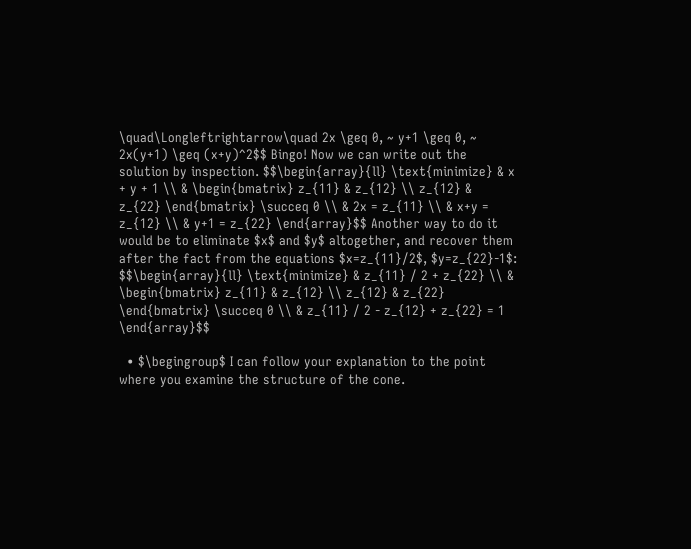\quad\Longleftrightarrow\quad 2x \geq 0, ~ y+1 \geq 0, ~ 2x(y+1) \geq (x+y)^2$$ Bingo! Now we can write out the solution by inspection. $$\begin{array}{ll} \text{minimize} & x + y + 1 \\ & \begin{bmatrix} z_{11} & z_{12} \\ z_{12} & z_{22} \end{bmatrix} \succeq 0 \\ & 2x = z_{11} \\ & x+y = z_{12} \\ & y+1 = z_{22} \end{array}$$ Another way to do it would be to eliminate $x$ and $y$ altogether, and recover them after the fact from the equations $x=z_{11}/2$, $y=z_{22}-1$: $$\begin{array}{ll} \text{minimize} & z_{11} / 2 + z_{22} \\ & \begin{bmatrix} z_{11} & z_{12} \\ z_{12} & z_{22} \end{bmatrix} \succeq 0 \\ & z_{11} / 2 - z_{12} + z_{22} = 1 \end{array}$$

  • $\begingroup$ I can follow your explanation to the point where you examine the structure of the cone.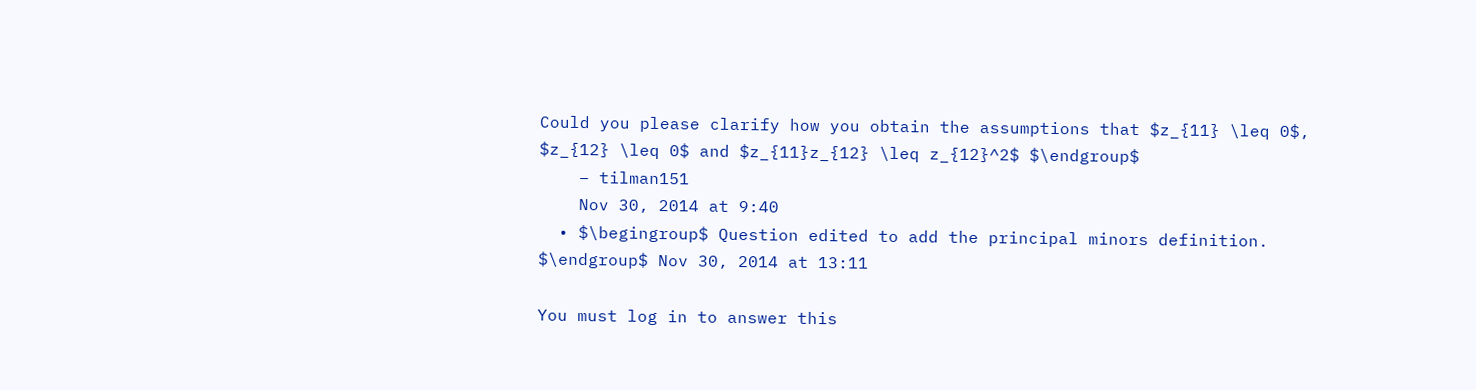Could you please clarify how you obtain the assumptions that $z_{11} \leq 0$, $z_{12} \leq 0$ and $z_{11}z_{12} \leq z_{12}^2$ $\endgroup$
    – tilman151
    Nov 30, 2014 at 9:40
  • $\begingroup$ Question edited to add the principal minors definition. $\endgroup$ Nov 30, 2014 at 13:11

You must log in to answer this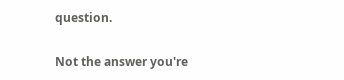question.

Not the answer you're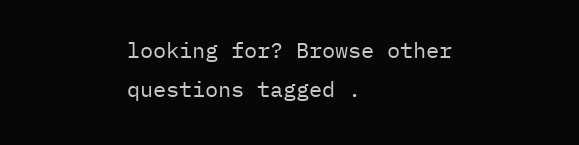looking for? Browse other questions tagged .